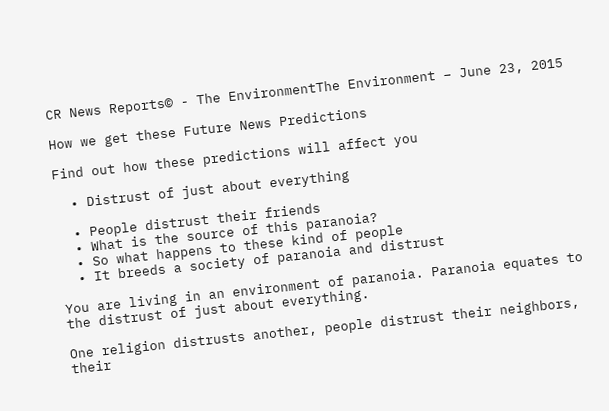CR News Reports© - The EnvironmentThe Environment – June 23, 2015

How we get these Future News Predictions

Find out how these predictions will affect you

  • Distrust of just about everything

  • People distrust their friends
  • What is the source of this paranoia?
  • So what happens to these kind of people
  • It breeds a society of paranoia and distrust

You are living in an environment of paranoia. Paranoia equates to the distrust of just about everything.

One religion distrusts another, people distrust their neighbors, their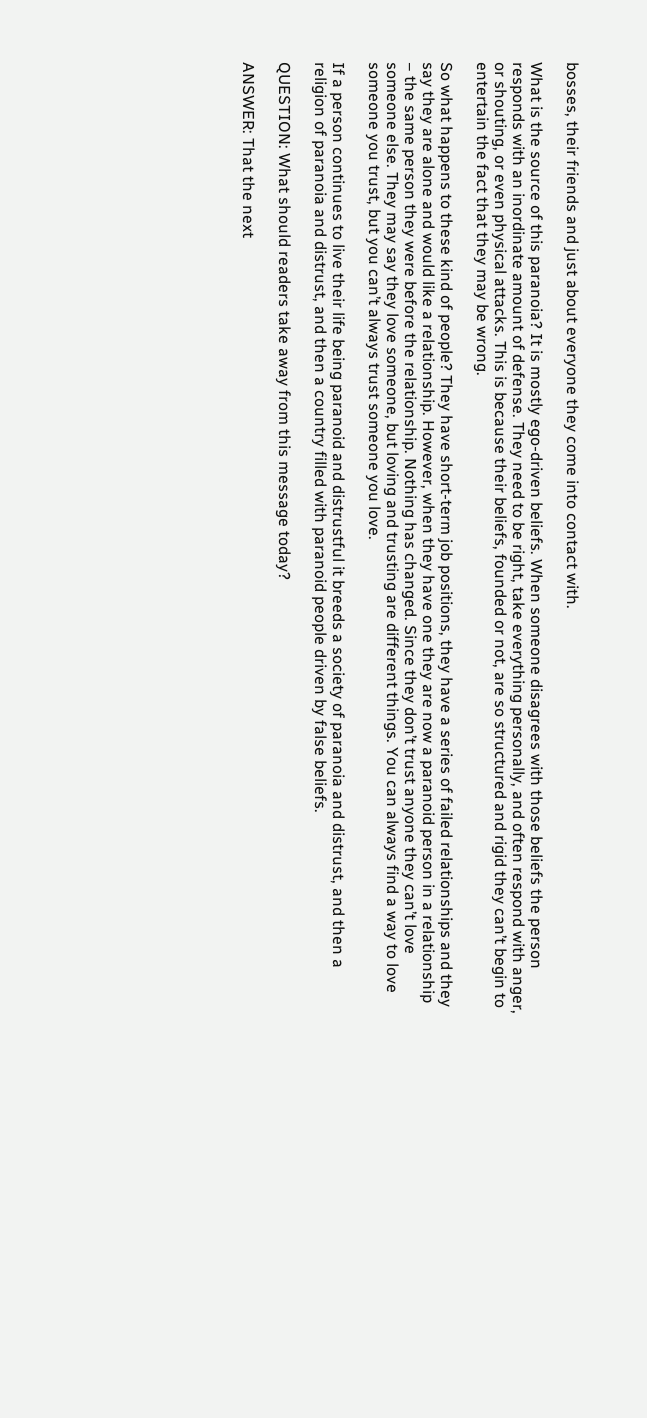bosses, their friends and just about everyone they come into contact with.

What is the source of this paranoia? It is mostly ego-driven beliefs. When someone disagrees with those beliefs the person responds with an inordinate amount of defense. They need to be right, take everything personally, and often respond with anger, or shouting, or even physical attacks. This is because their beliefs, founded or not, are so structured and rigid they can’t begin to entertain the fact that they may be wrong.

So what happens to these kind of people? They have short-term job positions, they have a series of failed relationships and they say they are alone and would like a relationship. However, when they have one they are now a paranoid person in a relationship – the same person they were before the relationship. Nothing has changed. Since they don’t trust anyone they can’t love someone else. They may say they love someone, but loving and trusting are different things. You can always find a way to love someone you trust, but you can’t always trust someone you love.

If a person continues to live their life being paranoid and distrustful it breeds a society of paranoia and distrust, and then a religion of paranoia and distrust, and then a country filled with paranoid people driven by false beliefs.

QUESTION: What should readers take away from this message today?

ANSWER: That the next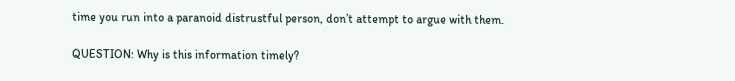time you run into a paranoid distrustful person, don’t attempt to argue with them.

QUESTION: Why is this information timely?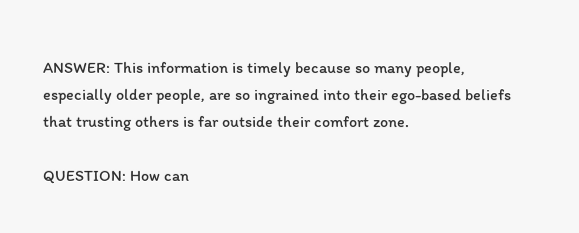ANSWER: This information is timely because so many people, especially older people, are so ingrained into their ego-based beliefs that trusting others is far outside their comfort zone.

QUESTION: How can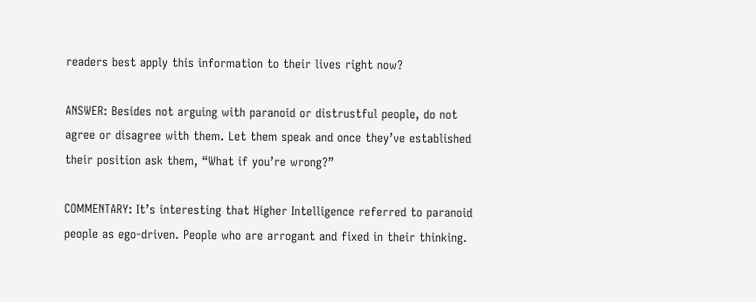readers best apply this information to their lives right now?

ANSWER: Besides not arguing with paranoid or distrustful people, do not agree or disagree with them. Let them speak and once they’ve established their position ask them, “What if you’re wrong?”

COMMENTARY: It’s interesting that Higher Intelligence referred to paranoid people as ego-driven. People who are arrogant and fixed in their thinking.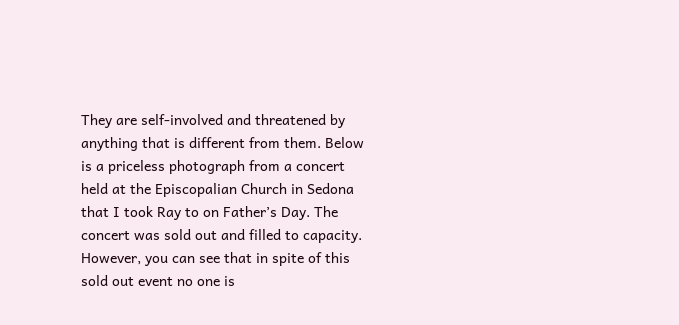They are self-involved and threatened by anything that is different from them. Below is a priceless photograph from a concert held at the Episcopalian Church in Sedona that I took Ray to on Father’s Day. The concert was sold out and filled to capacity. However, you can see that in spite of this sold out event no one is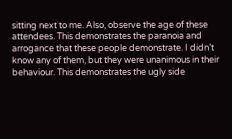sitting next to me. Also, observe the age of these attendees. This demonstrates the paranoia and arrogance that these people demonstrate. I didn’t know any of them, but they were unanimous in their behaviour. This demonstrates the ugly side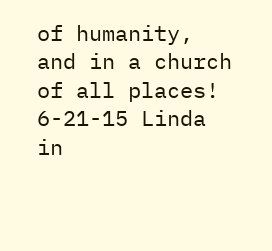of humanity, and in a church of all places!  6-21-15 Linda in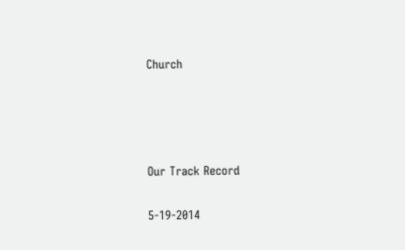Church




Our Track Record

5-19-2014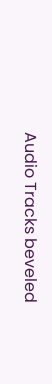Audio Tracks beveled